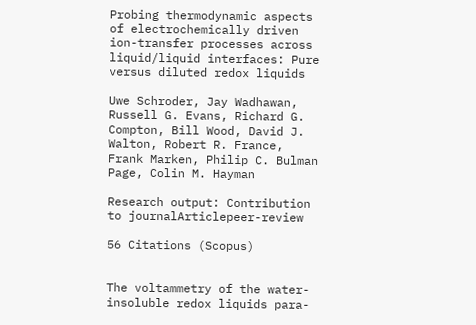Probing thermodynamic aspects of electrochemically driven ion-transfer processes across liquid/liquid interfaces: Pure versus diluted redox liquids

Uwe Schroder, Jay Wadhawan, Russell G. Evans, Richard G. Compton, Bill Wood, David J. Walton, Robert R. France, Frank Marken, Philip C. Bulman Page, Colin M. Hayman

Research output: Contribution to journalArticlepeer-review

56 Citations (Scopus)


The voltammetry of the water-insoluble redox liquids para-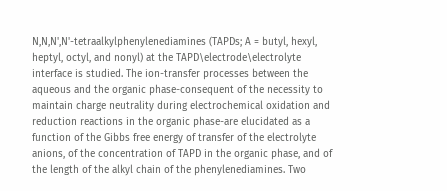N,N,N',N'-tetraalkylphenylenediamines (TAPDs; A = butyl, hexyl, heptyl, octyl, and nonyl) at the TAPD\electrode\electrolyte interface is studied. The ion-transfer processes between the aqueous and the organic phase-consequent of the necessity to maintain charge neutrality during electrochemical oxidation and reduction reactions in the organic phase-are elucidated as a function of the Gibbs free energy of transfer of the electrolyte anions, of the concentration of TAPD in the organic phase, and of the length of the alkyl chain of the phenylenediamines. Two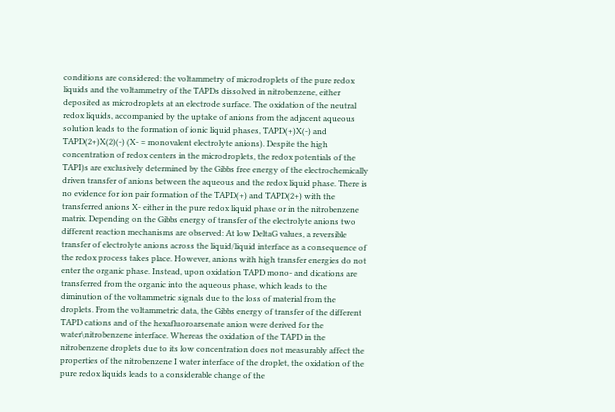conditions are considered: the voltammetry of microdroplets of the pure redox liquids and the voltammetry of the TAPDs dissolved in nitrobenzene, either deposited as microdroplets at an electrode surface. The oxidation of the neutral redox liquids, accompanied by the uptake of anions from the adjacent aqueous solution leads to the formation of ionic liquid phases, TAPD(+)X(-) and TAPD(2+)X(2)(-) (X- = monovalent electrolyte anions). Despite the high concentration of redox centers in the microdroplets, the redox potentials of the TAPI)s are exclusively determined by the Gibbs free energy of the electrochemically driven transfer of anions between the aqueous and the redox liquid phase. There is no evidence for ion pair formation of the TAPD(+) and TAPD(2+) with the transferred anions X- either in the pure redox liquid phase or in the nitrobenzene matrix. Depending on the Gibbs energy of transfer of the electrolyte anions two different reaction mechanisms are observed: At low DeltaG values, a reversible transfer of electrolyte anions across the liquid/liquid interface as a consequence of the redox process takes place. However, anions with high transfer energies do not enter the organic phase. Instead, upon oxidation TAPD mono- and dications are transferred from the organic into the aqueous phase, which leads to the diminution of the voltammetric signals due to the loss of material from the droplets. From the voltammetric data, the Gibbs energy of transfer of the different TAPD cations and of the hexafluoroarsenate anion were derived for the water\nitrobenzene interface. Whereas the oxidation of the TAPD in the nitrobenzene droplets due to its low concentration does not measurably affect the properties of the nitrobenzene I water interface of the droplet, the oxidation of the pure redox liquids leads to a considerable change of the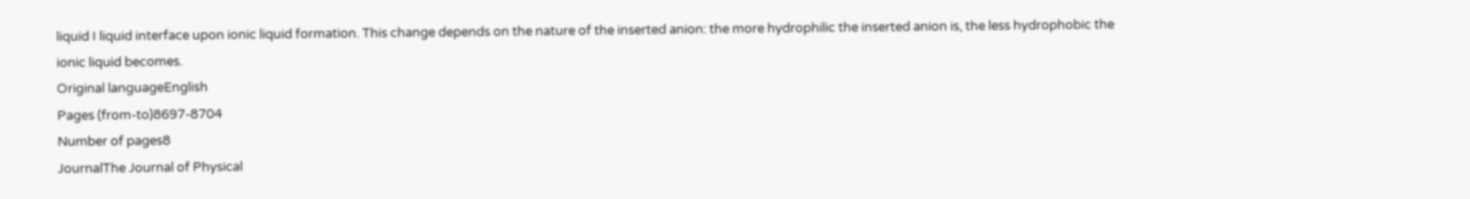liquid I liquid interface upon ionic liquid formation. This change depends on the nature of the inserted anion: the more hydrophilic the inserted anion is, the less hydrophobic the ionic liquid becomes.
Original languageEnglish
Pages (from-to)8697-8704
Number of pages8
JournalThe Journal of Physical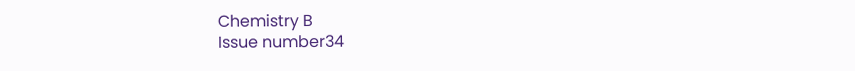Chemistry B
Issue number34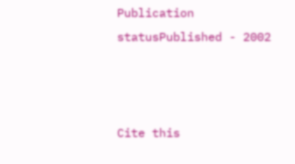Publication statusPublished - 2002



Cite this